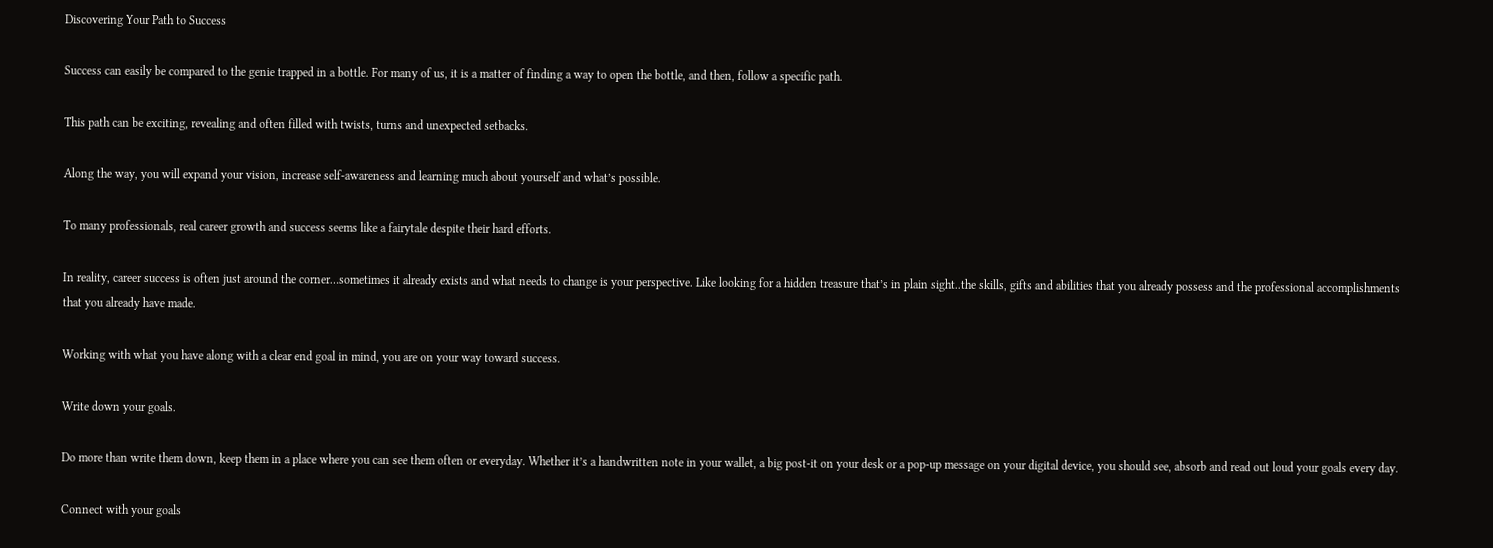Discovering Your Path to Success

Success can easily be compared to the genie trapped in a bottle. For many of us, it is a matter of finding a way to open the bottle, and then, follow a specific path.

This path can be exciting, revealing and often filled with twists, turns and unexpected setbacks.

Along the way, you will expand your vision, increase self-awareness and learning much about yourself and what’s possible.

To many professionals, real career growth and success seems like a fairytale despite their hard efforts.

In reality, career success is often just around the corner…sometimes it already exists and what needs to change is your perspective. Like looking for a hidden treasure that’s in plain sight..the skills, gifts and abilities that you already possess and the professional accomplishments that you already have made.

Working with what you have along with a clear end goal in mind, you are on your way toward success.

Write down your goals.

Do more than write them down, keep them in a place where you can see them often or everyday. Whether it’s a handwritten note in your wallet, a big post-it on your desk or a pop-up message on your digital device, you should see, absorb and read out loud your goals every day.

Connect with your goals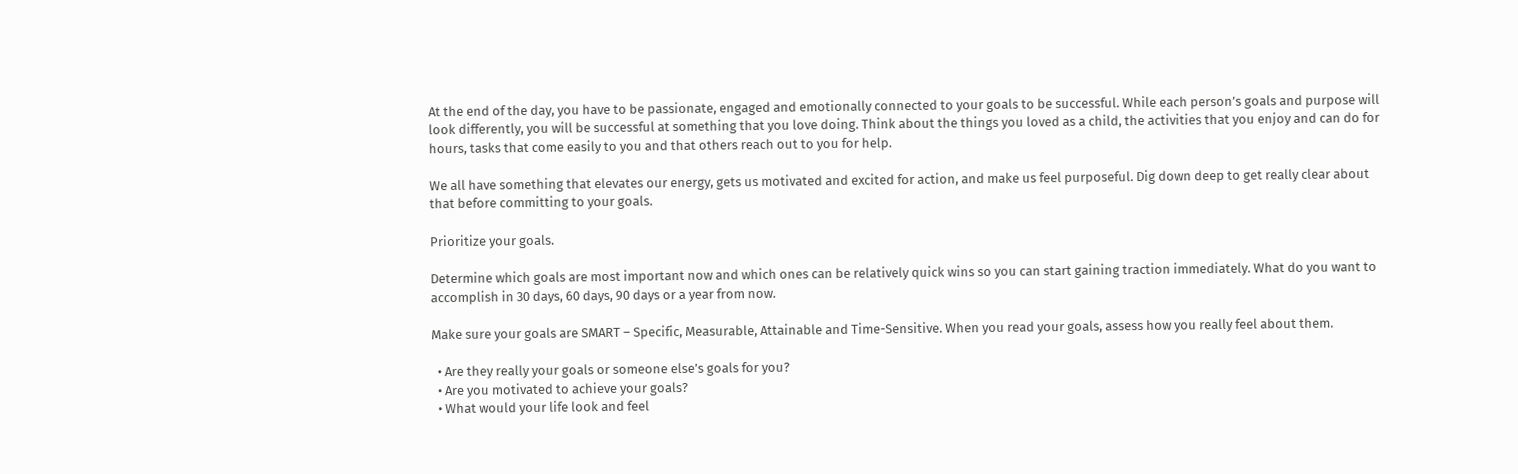At the end of the day, you have to be passionate, engaged and emotionally connected to your goals to be successful. While each person’s goals and purpose will look differently, you will be successful at something that you love doing. Think about the things you loved as a child, the activities that you enjoy and can do for hours, tasks that come easily to you and that others reach out to you for help.

We all have something that elevates our energy, gets us motivated and excited for action, and make us feel purposeful. Dig down deep to get really clear about that before committing to your goals.

Prioritize your goals.

Determine which goals are most important now and which ones can be relatively quick wins so you can start gaining traction immediately. What do you want to accomplish in 30 days, 60 days, 90 days or a year from now.

Make sure your goals are SMART – Specific, Measurable, Attainable and Time-Sensitive. When you read your goals, assess how you really feel about them.

  • Are they really your goals or someone else’s goals for you?
  • Are you motivated to achieve your goals?
  • What would your life look and feel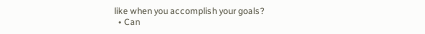like when you accomplish your goals?
  • Can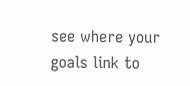see where your goals link to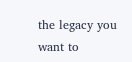the legacy you want to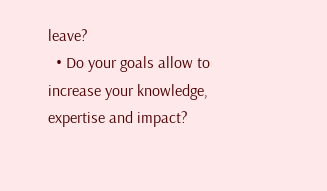leave?
  • Do your goals allow to increase your knowledge, expertise and impact?